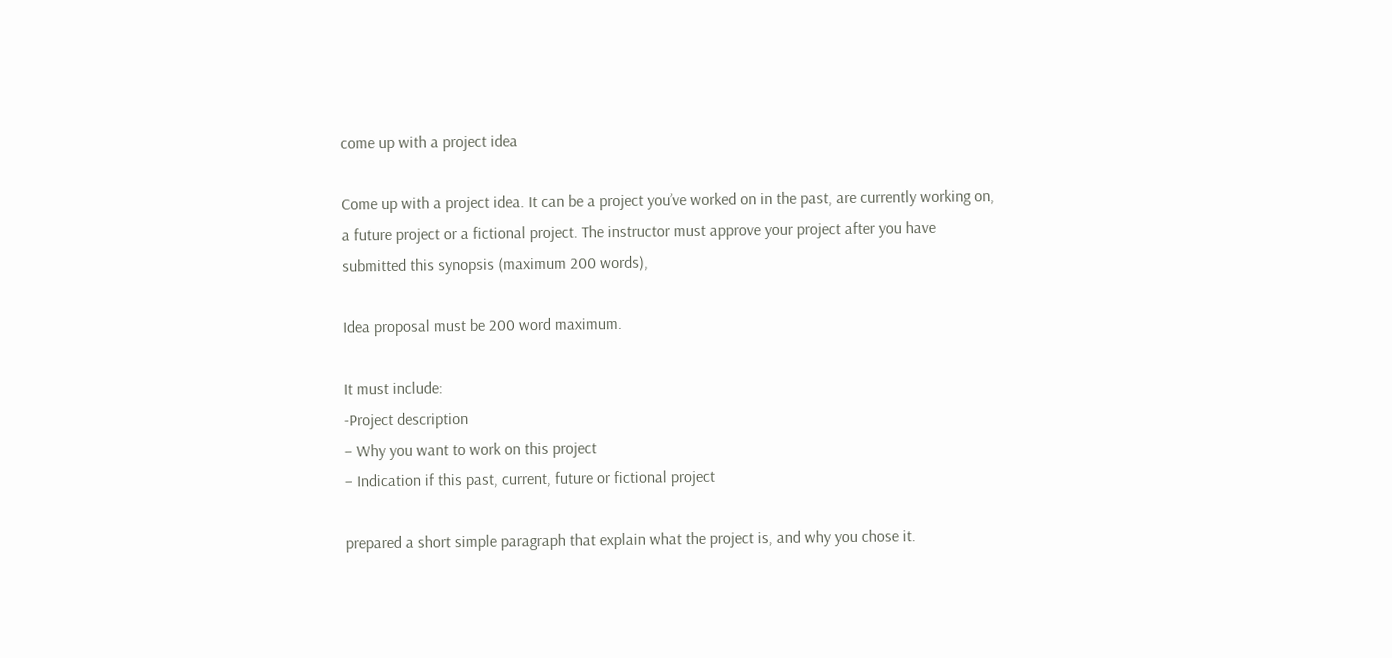come up with a project idea

Come up with a project idea. It can be a project you’ve worked on in the past, are currently working on, a future project or a fictional project. The instructor must approve your project after you have submitted this synopsis (maximum 200 words),

Idea proposal must be 200 word maximum.

It must include:
-Project description
– Why you want to work on this project
– Indication if this past, current, future or fictional project

prepared a short simple paragraph that explain what the project is, and why you chose it.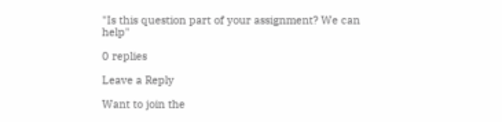"Is this question part of your assignment? We can help"

0 replies

Leave a Reply

Want to join the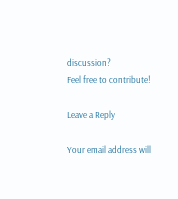discussion?
Feel free to contribute!

Leave a Reply

Your email address will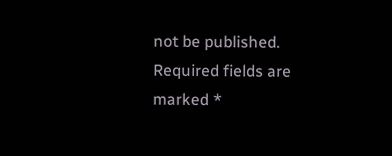not be published. Required fields are marked *